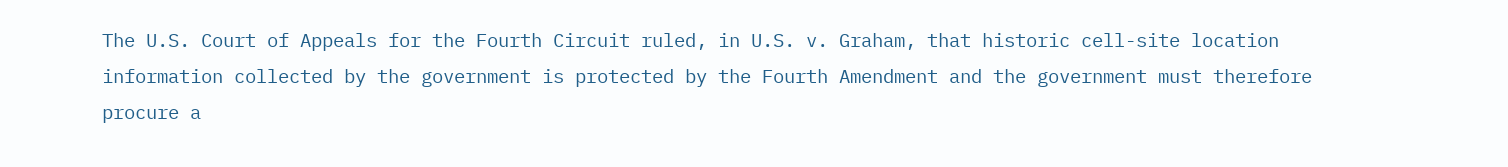The U.S. Court of Appeals for the Fourth Circuit ruled, in U.S. v. Graham, that historic cell-site location information collected by the government is protected by the Fourth Amendment and the government must therefore procure a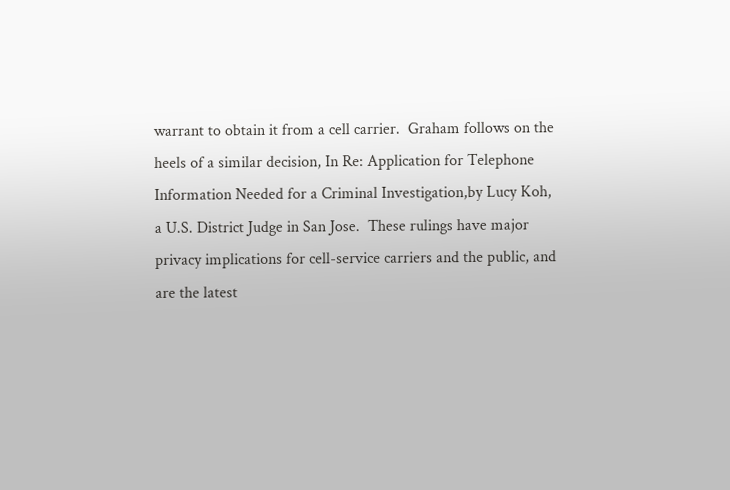warrant to obtain it from a cell carrier.  Graham follows on the heels of a similar decision, In Re: Application for Telephone Information Needed for a Criminal Investigation,by Lucy Koh, a U.S. District Judge in San Jose.  These rulings have major privacy implications for cell-service carriers and the public, and are the latest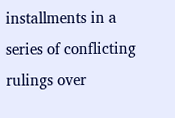installments in a series of conflicting rulings over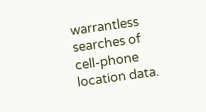warrantless searches of cell-phone location data.